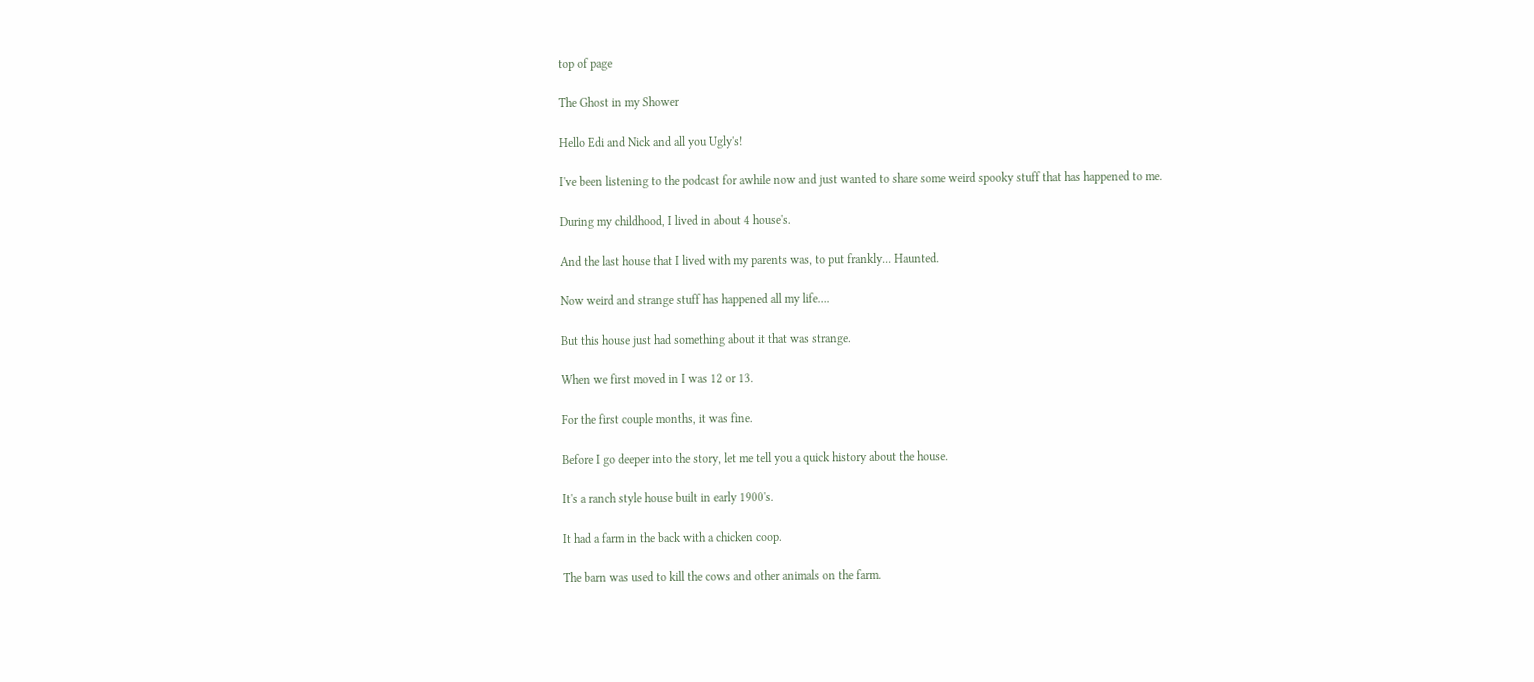top of page

The Ghost in my Shower

Hello Edi and Nick and all you Ugly's!

I've been listening to the podcast for awhile now and just wanted to share some weird spooky stuff that has happened to me.

During my childhood, I lived in about 4 house's.

And the last house that I lived with my parents was, to put frankly... Haunted.

Now weird and strange stuff has happened all my life….

But this house just had something about it that was strange.

When we first moved in I was 12 or 13.

For the first couple months, it was fine.

Before I go deeper into the story, let me tell you a quick history about the house.

It's a ranch style house built in early 1900's.

It had a farm in the back with a chicken coop.

The barn was used to kill the cows and other animals on the farm.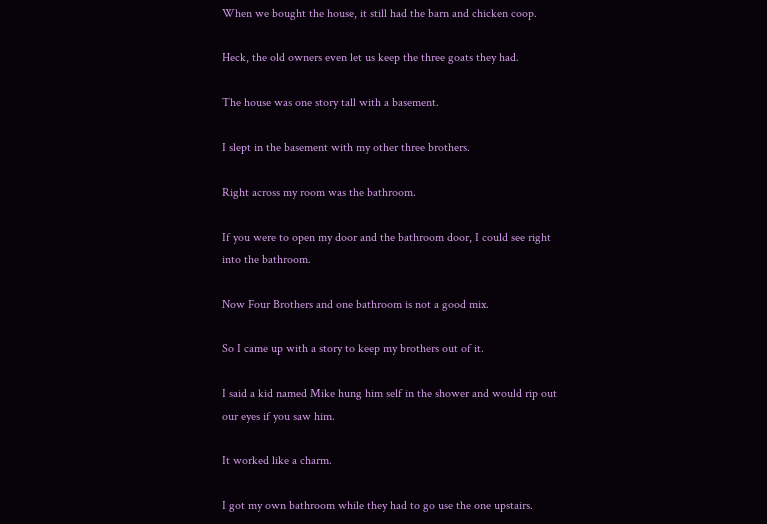When we bought the house, it still had the barn and chicken coop.

Heck, the old owners even let us keep the three goats they had.

The house was one story tall with a basement.

I slept in the basement with my other three brothers.

Right across my room was the bathroom.

If you were to open my door and the bathroom door, I could see right into the bathroom.

Now Four Brothers and one bathroom is not a good mix.

So I came up with a story to keep my brothers out of it.

I said a kid named Mike hung him self in the shower and would rip out our eyes if you saw him.

It worked like a charm.

I got my own bathroom while they had to go use the one upstairs.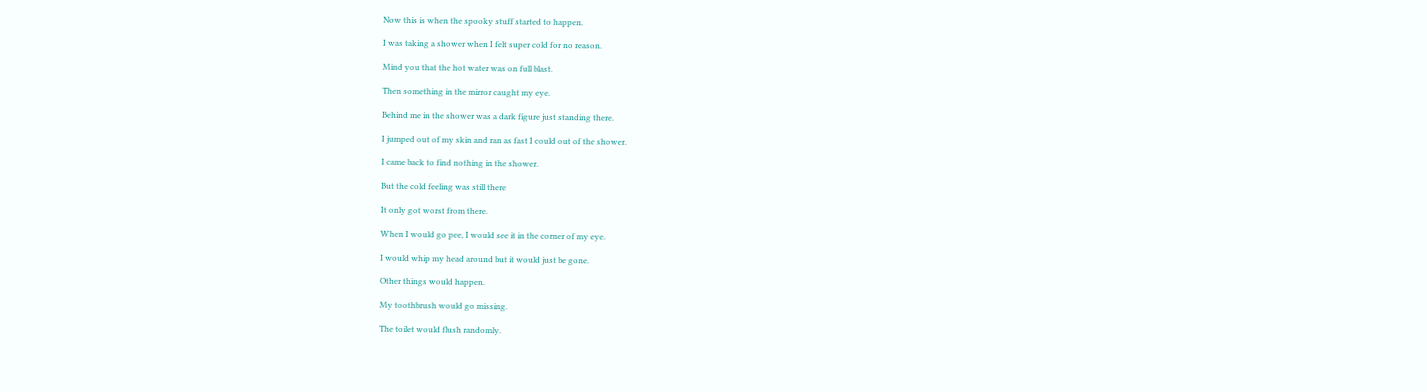Now this is when the spooky stuff started to happen.

I was taking a shower when I felt super cold for no reason.

Mind you that the hot water was on full blast.

Then something in the mirror caught my eye.

Behind me in the shower was a dark figure just standing there.

I jumped out of my skin and ran as fast I could out of the shower.

I came back to find nothing in the shower.

But the cold feeling was still there

It only got worst from there.

When I would go pee, I would see it in the corner of my eye.

I would whip my head around but it would just be gone.

Other things would happen.

My toothbrush would go missing.

The toilet would flush randomly.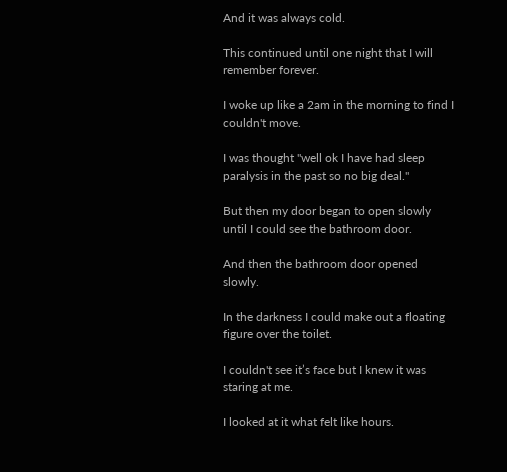And it was always cold.

This continued until one night that I will remember forever.

I woke up like a 2am in the morning to find I couldn't move.

I was thought "well ok I have had sleep paralysis in the past so no big deal."

But then my door began to open slowly until I could see the bathroom door.

And then the bathroom door opened slowly.

In the darkness I could make out a floating figure over the toilet.

I couldn't see it’s face but I knew it was staring at me.

I looked at it what felt like hours.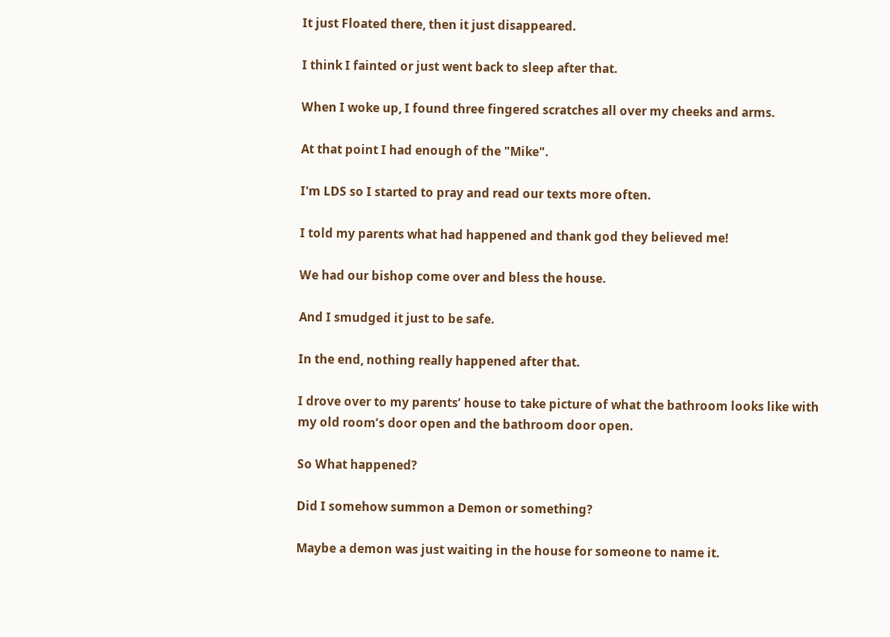It just Floated there, then it just disappeared.

I think I fainted or just went back to sleep after that.

When I woke up, I found three fingered scratches all over my cheeks and arms.

At that point I had enough of the "Mike".

I'm LDS so I started to pray and read our texts more often.

I told my parents what had happened and thank god they believed me!

We had our bishop come over and bless the house.

And I smudged it just to be safe.

In the end, nothing really happened after that.

I drove over to my parents’ house to take picture of what the bathroom looks like with my old room’s door open and the bathroom door open.

So What happened?

Did I somehow summon a Demon or something?

Maybe a demon was just waiting in the house for someone to name it.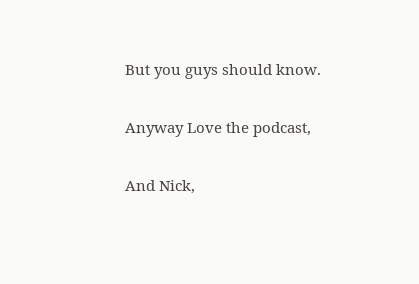But you guys should know.

Anyway Love the podcast,

And Nick,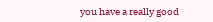you have a really good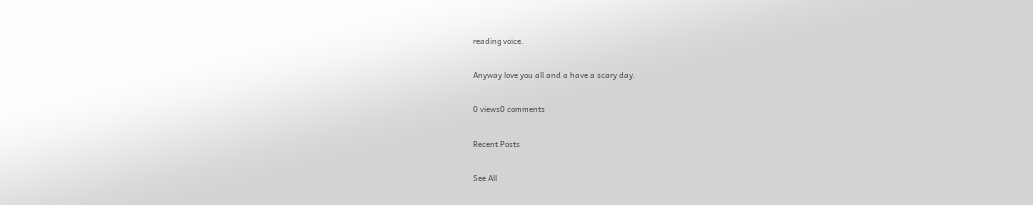reading voice.

Anyway love you all and a have a scary day.

0 views0 comments

Recent Posts

See All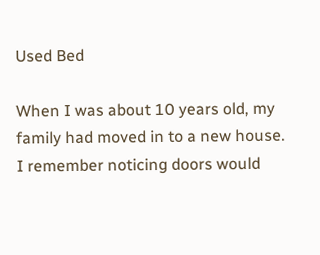Used Bed

When I was about 10 years old, my family had moved in to a new house. I remember noticing doors would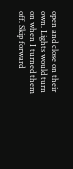open and close on their own. Lights would turn on when I turned them off. Skip forward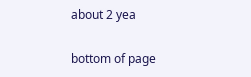about 2 yea

bottom of page